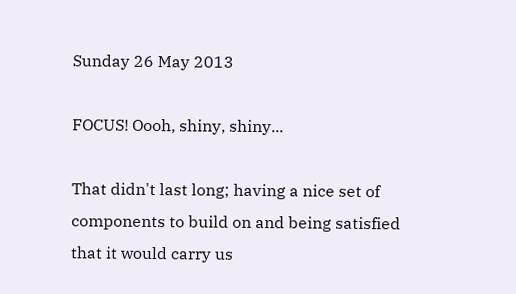Sunday 26 May 2013

FOCUS! Oooh, shiny, shiny...

That didn't last long; having a nice set of components to build on and being satisfied that it would carry us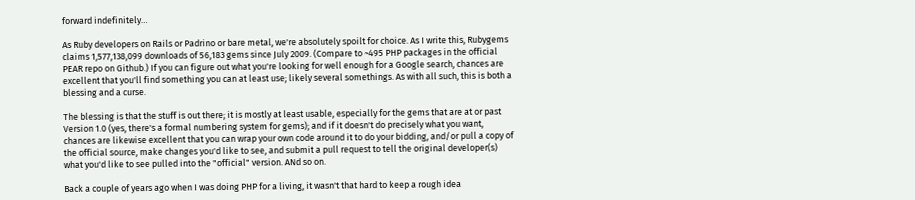forward indefinitely…

As Ruby developers on Rails or Padrino or bare metal, we're absolutely spoilt for choice. As I write this, Rubygems claims 1,577,138,099 downloads of 56,183 gems since July 2009. (Compare to ~495 PHP packages in the official PEAR repo on Github.) If you can figure out what you're looking for well enough for a Google search, chances are excellent that you'll find something you can at least use; likely several somethings. As with all such, this is both a blessing and a curse.

The blessing is that the stuff is out there; it is mostly at least usable, especially for the gems that are at or past Version 1.0 (yes, there's a formal numbering system for gems); and if it doesn't do precisely what you want, chances are likewise excellent that you can wrap your own code around it to do your bidding, and/or pull a copy of the official source, make changes you'd like to see, and submit a pull request to tell the original developer(s) what you'd like to see pulled into the "official" version. ANd so on.

Back a couple of years ago when I was doing PHP for a living, it wasn't that hard to keep a rough idea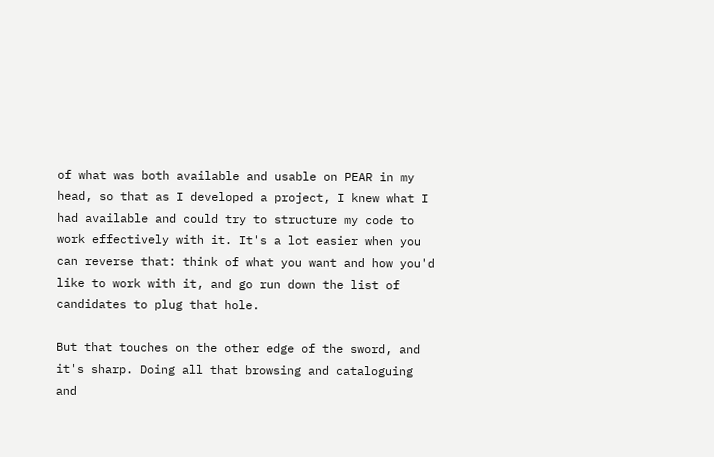of what was both available and usable on PEAR in my head, so that as I developed a project, I knew what I had available and could try to structure my code to work effectively with it. It's a lot easier when you can reverse that: think of what you want and how you'd like to work with it, and go run down the list of candidates to plug that hole.

But that touches on the other edge of the sword, and it's sharp. Doing all that browsing and cataloguing and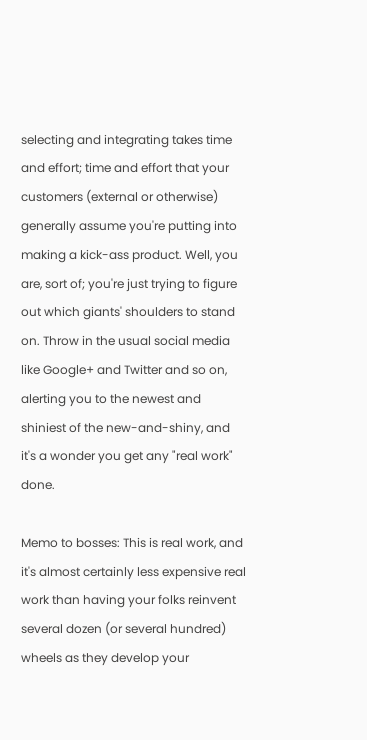selecting and integrating takes time and effort; time and effort that your customers (external or otherwise) generally assume you're putting into making a kick-ass product. Well, you are, sort of; you're just trying to figure out which giants' shoulders to stand on. Throw in the usual social media like Google+ and Twitter and so on, alerting you to the newest and shiniest of the new-and-shiny, and it's a wonder you get any "real work" done.

Memo to bosses: This is real work, and it's almost certainly less expensive real work than having your folks reinvent several dozen (or several hundred) wheels as they develop your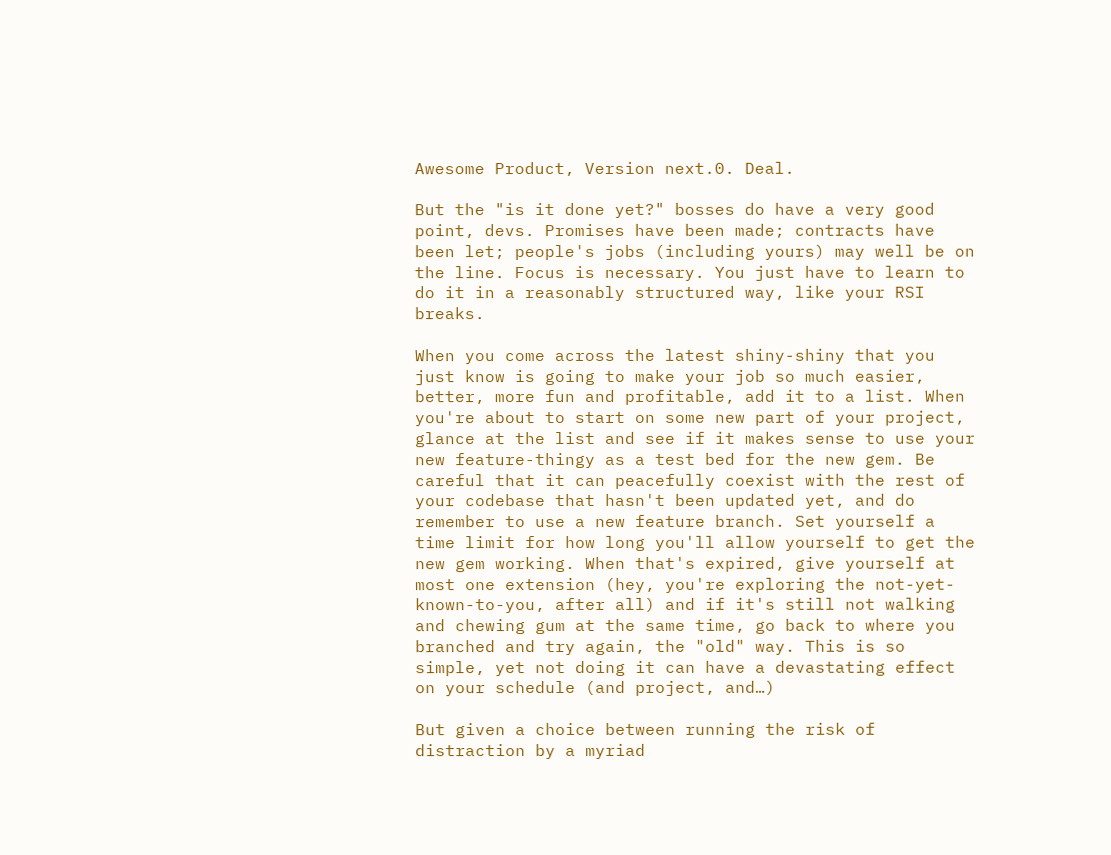Awesome Product, Version next.0. Deal.

But the "is it done yet?" bosses do have a very good point, devs. Promises have been made; contracts have been let; people's jobs (including yours) may well be on the line. Focus is necessary. You just have to learn to do it in a reasonably structured way, like your RSI breaks.

When you come across the latest shiny-shiny that you just know is going to make your job so much easier, better, more fun and profitable, add it to a list. When you're about to start on some new part of your project, glance at the list and see if it makes sense to use your new feature-thingy as a test bed for the new gem. Be careful that it can peacefully coexist with the rest of your codebase that hasn't been updated yet, and do remember to use a new feature branch. Set yourself a time limit for how long you'll allow yourself to get the new gem working. When that's expired, give yourself at most one extension (hey, you're exploring the not-yet-known-to-you, after all) and if it's still not walking and chewing gum at the same time, go back to where you branched and try again, the "old" way. This is so simple, yet not doing it can have a devastating effect on your schedule (and project, and…)

But given a choice between running the risk of distraction by a myriad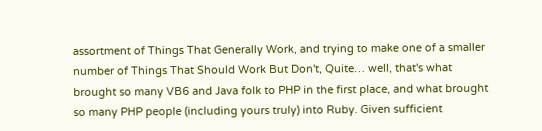assortment of Things That Generally Work, and trying to make one of a smaller number of Things That Should Work But Don't, Quite… well, that's what brought so many VB6 and Java folk to PHP in the first place, and what brought so many PHP people (including yours truly) into Ruby. Given sufficient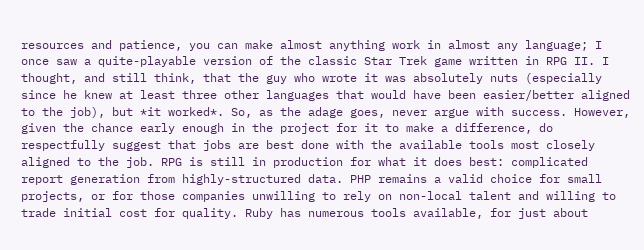resources and patience, you can make almost anything work in almost any language; I once saw a quite-playable version of the classic Star Trek game written in RPG II. I thought, and still think, that the guy who wrote it was absolutely nuts (especially since he knew at least three other languages that would have been easier/better aligned to the job), but *it worked*. So, as the adage goes, never argue with success. However, given the chance early enough in the project for it to make a difference, do respectfully suggest that jobs are best done with the available tools most closely aligned to the job. RPG is still in production for what it does best: complicated report generation from highly-structured data. PHP remains a valid choice for small projects, or for those companies unwilling to rely on non-local talent and willing to trade initial cost for quality. Ruby has numerous tools available, for just about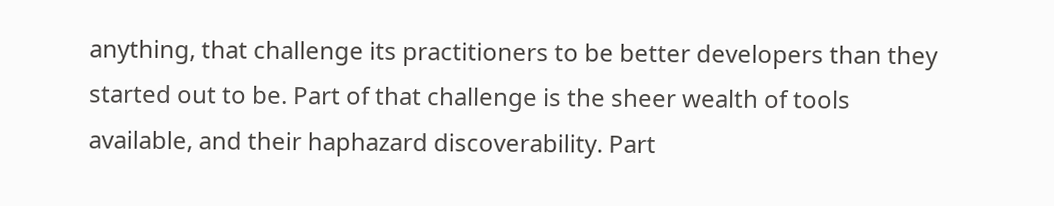anything, that challenge its practitioners to be better developers than they started out to be. Part of that challenge is the sheer wealth of tools available, and their haphazard discoverability. Part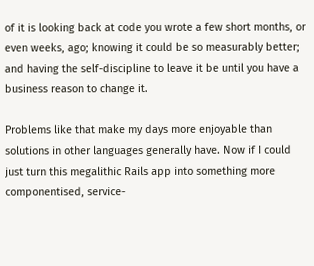of it is looking back at code you wrote a few short months, or even weeks, ago; knowing it could be so measurably better; and having the self-discipline to leave it be until you have a business reason to change it.

Problems like that make my days more enjoyable than solutions in other languages generally have. Now if I could just turn this megalithic Rails app into something more componentised, service-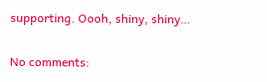supporting. Oooh, shiny, shiny…

No comments: